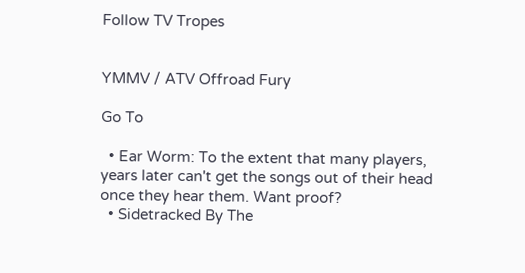Follow TV Tropes


YMMV / ATV Offroad Fury

Go To

  • Ear Worm: To the extent that many players, years later can't get the songs out of their head once they hear them. Want proof?
  • Sidetracked By The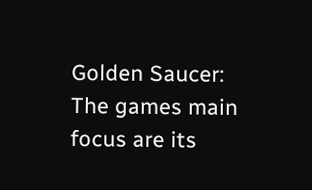Golden Saucer: The games main focus are its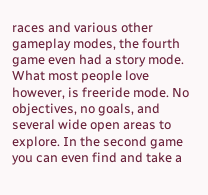races and various other gameplay modes, the fourth game even had a story mode. What most people love however, is freeride mode. No objectives, no goals, and several wide open areas to explore. In the second game you can even find and take a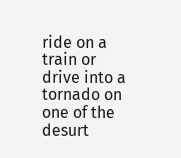ride on a train or drive into a tornado on one of the desurt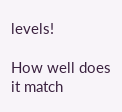levels!

How well does it match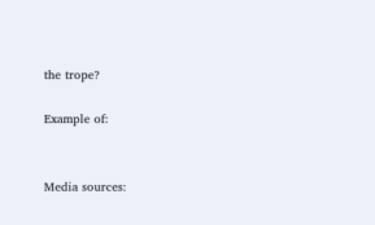the trope?

Example of:


Media sources: